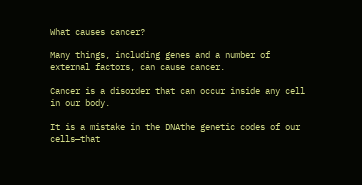What causes cancer?

Many things, including genes and a number of external factors, can cause cancer.

Cancer is a disorder that can occur inside any cell in our body.

It is a mistake in the DNAthe genetic codes of our cells—that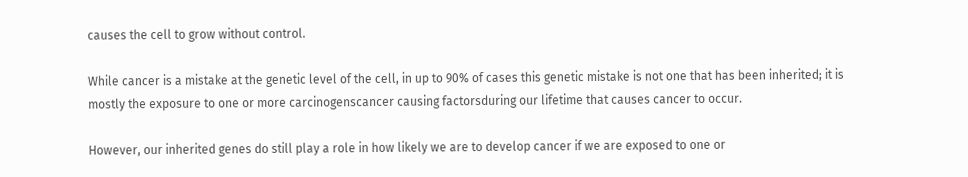causes the cell to grow without control.

While cancer is a mistake at the genetic level of the cell, in up to 90% of cases this genetic mistake is not one that has been inherited; it is mostly the exposure to one or more carcinogenscancer causing factorsduring our lifetime that causes cancer to occur.

However, our inherited genes do still play a role in how likely we are to develop cancer if we are exposed to one or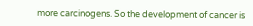more carcinogens. So the development of cancer is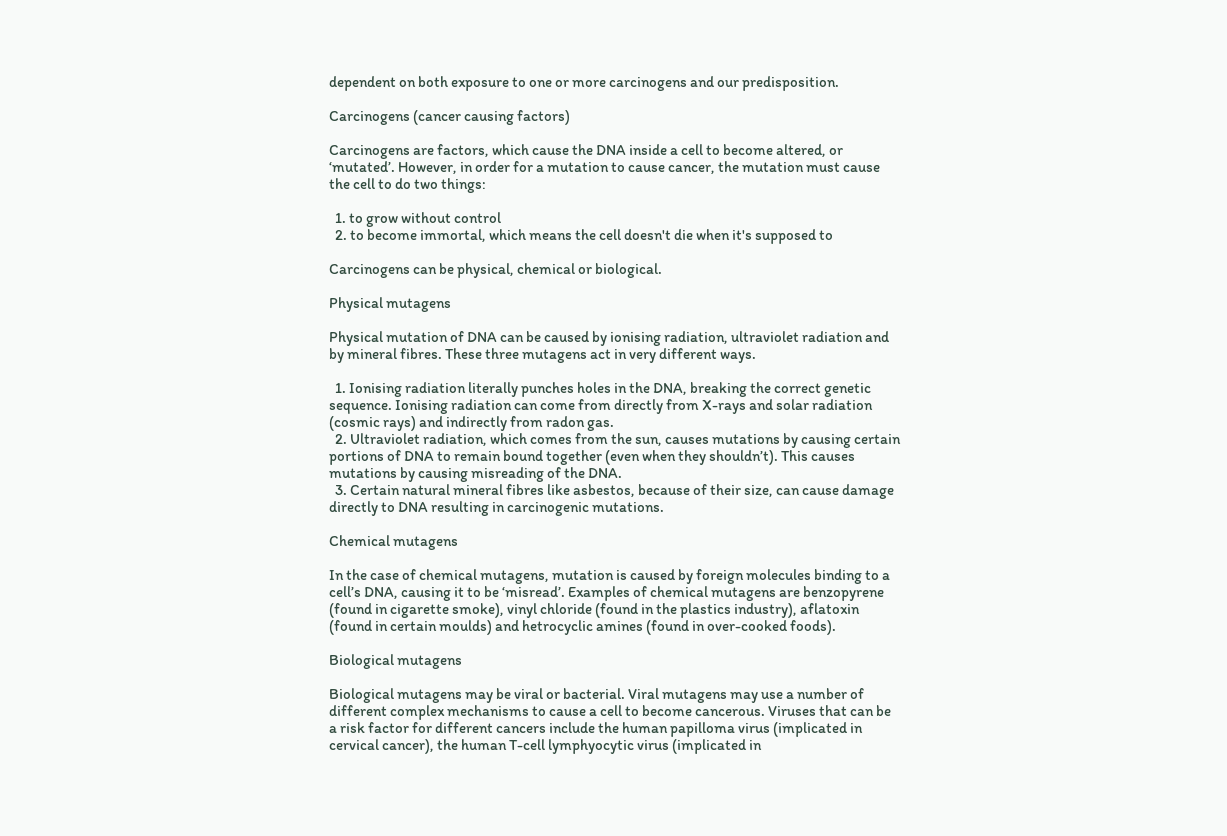dependent on both exposure to one or more carcinogens and our predisposition.

Carcinogens (cancer causing factors)

Carcinogens are factors, which cause the DNA inside a cell to become altered, or ‘mutated’. However, in order for a mutation to cause cancer, the mutation must cause the cell to do two things:

  1. to grow without control
  2. to become immortal, which means the cell doesn't die when it's supposed to

Carcinogens can be physical, chemical or biological.

Physical mutagens

Physical mutation of DNA can be caused by ionising radiation, ultraviolet radiation and by mineral fibres. These three mutagens act in very different ways.

  1. Ionising radiation literally punches holes in the DNA, breaking the correct genetic sequence. Ionising radiation can come from directly from X-rays and solar radiation (cosmic rays) and indirectly from radon gas.
  2. Ultraviolet radiation, which comes from the sun, causes mutations by causing certain portions of DNA to remain bound together (even when they shouldn’t). This causes mutations by causing misreading of the DNA.
  3. Certain natural mineral fibres like asbestos, because of their size, can cause damage directly to DNA resulting in carcinogenic mutations.

Chemical mutagens

In the case of chemical mutagens, mutation is caused by foreign molecules binding to a cell’s DNA, causing it to be ‘misread’. Examples of chemical mutagens are benzopyrene (found in cigarette smoke), vinyl chloride (found in the plastics industry), aflatoxin (found in certain moulds) and hetrocyclic amines (found in over-cooked foods).

Biological mutagens

Biological mutagens may be viral or bacterial. Viral mutagens may use a number of different complex mechanisms to cause a cell to become cancerous. Viruses that can be a risk factor for different cancers include the human papilloma virus (implicated in cervical cancer), the human T-cell lymphyocytic virus (implicated in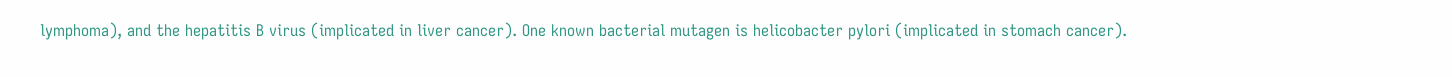lymphoma), and the hepatitis B virus (implicated in liver cancer). One known bacterial mutagen is helicobacter pylori (implicated in stomach cancer).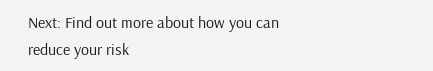Next: Find out more about how you can reduce your risk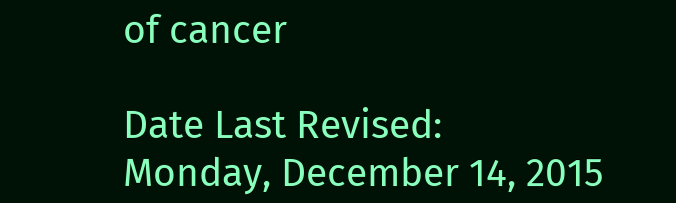of cancer

Date Last Revised:
Monday, December 14, 2015